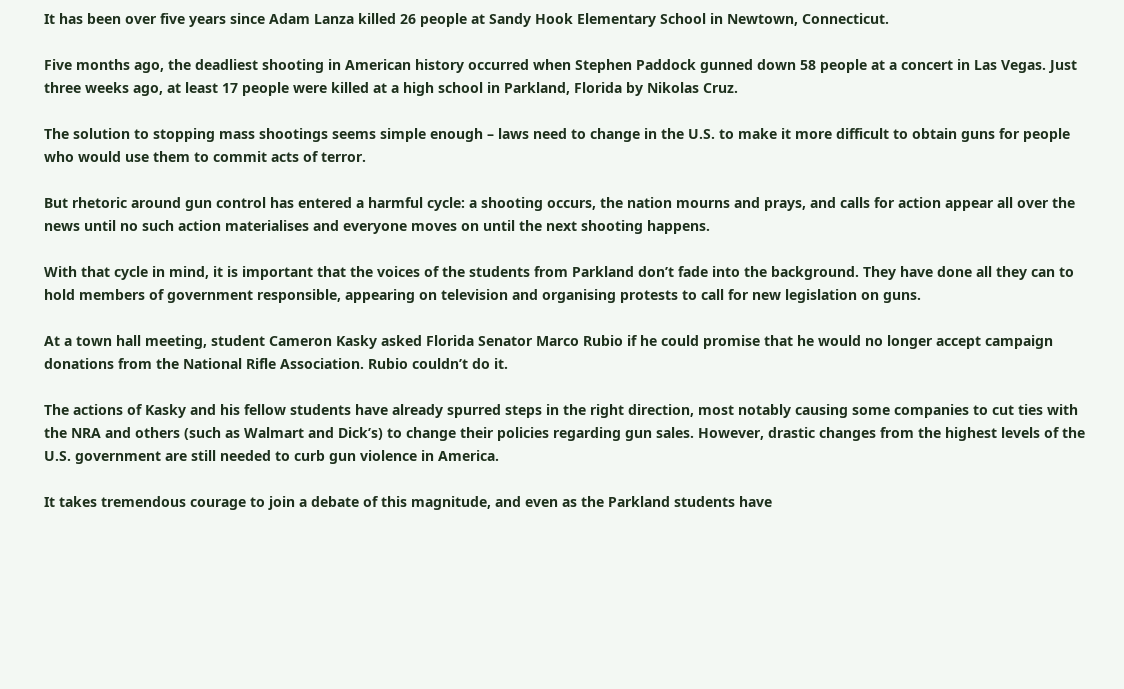It has been over five years since Adam Lanza killed 26 people at Sandy Hook Elementary School in Newtown, Connecticut.

Five months ago, the deadliest shooting in American history occurred when Stephen Paddock gunned down 58 people at a concert in Las Vegas. Just three weeks ago, at least 17 people were killed at a high school in Parkland, Florida by Nikolas Cruz.

The solution to stopping mass shootings seems simple enough – laws need to change in the U.S. to make it more difficult to obtain guns for people who would use them to commit acts of terror.

But rhetoric around gun control has entered a harmful cycle: a shooting occurs, the nation mourns and prays, and calls for action appear all over the news until no such action materialises and everyone moves on until the next shooting happens.

With that cycle in mind, it is important that the voices of the students from Parkland don’t fade into the background. They have done all they can to hold members of government responsible, appearing on television and organising protests to call for new legislation on guns.

At a town hall meeting, student Cameron Kasky asked Florida Senator Marco Rubio if he could promise that he would no longer accept campaign donations from the National Rifle Association. Rubio couldn’t do it.

The actions of Kasky and his fellow students have already spurred steps in the right direction, most notably causing some companies to cut ties with the NRA and others (such as Walmart and Dick’s) to change their policies regarding gun sales. However, drastic changes from the highest levels of the U.S. government are still needed to curb gun violence in America.

It takes tremendous courage to join a debate of this magnitude, and even as the Parkland students have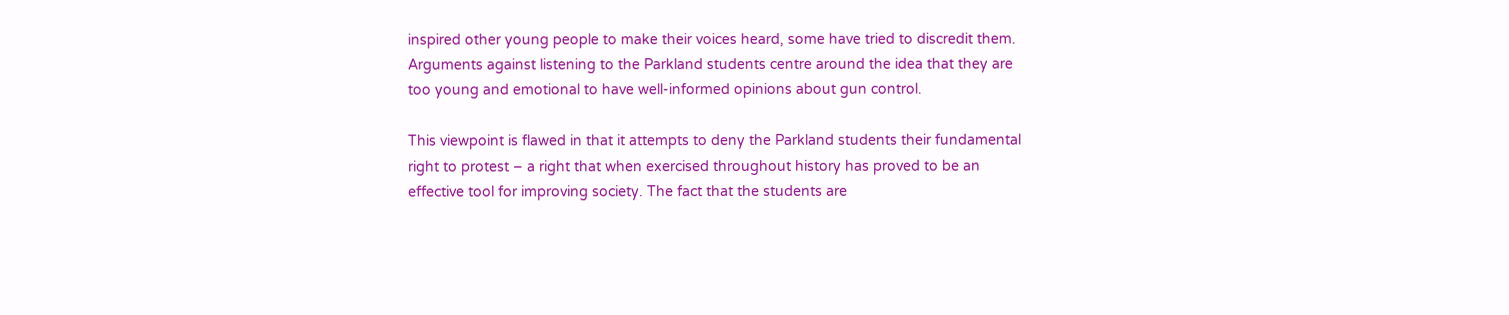inspired other young people to make their voices heard, some have tried to discredit them. Arguments against listening to the Parkland students centre around the idea that they are too young and emotional to have well-informed opinions about gun control.

This viewpoint is flawed in that it attempts to deny the Parkland students their fundamental right to protest – a right that when exercised throughout history has proved to be an effective tool for improving society. The fact that the students are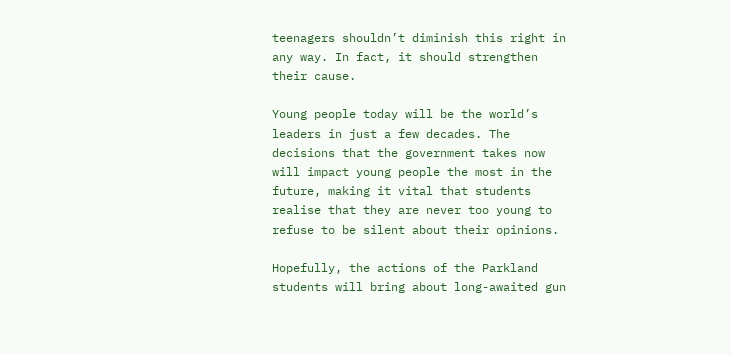teenagers shouldn’t diminish this right in any way. In fact, it should strengthen their cause.

Young people today will be the world’s leaders in just a few decades. The decisions that the government takes now will impact young people the most in the future, making it vital that students realise that they are never too young to refuse to be silent about their opinions.

Hopefully, the actions of the Parkland students will bring about long-awaited gun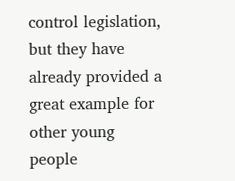control legislation, but they have already provided a great example for other young people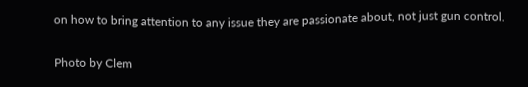on how to bring attention to any issue they are passionate about, not just gun control.

Photo by Clem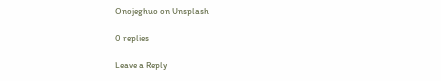Onojeghuo on Unsplash

0 replies

Leave a Reply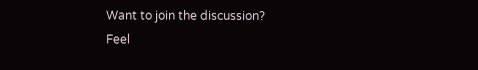Want to join the discussion?
Feel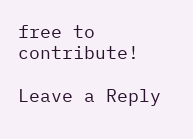free to contribute!

Leave a Reply